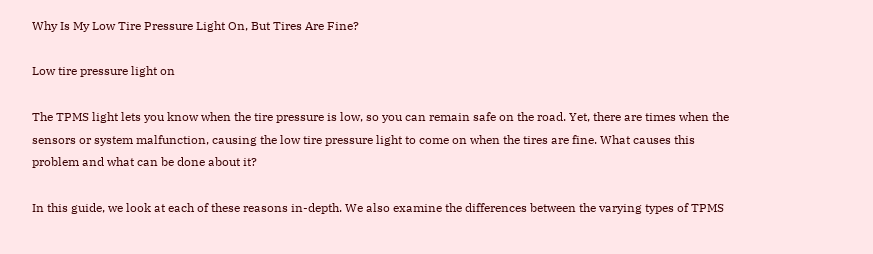Why Is My Low Tire Pressure Light On, But Tires Are Fine?

Low tire pressure light on

The TPMS light lets you know when the tire pressure is low, so you can remain safe on the road. Yet, there are times when the sensors or system malfunction, causing the low tire pressure light to come on when the tires are fine. What causes this problem and what can be done about it?

In this guide, we look at each of these reasons in-depth. We also examine the differences between the varying types of TPMS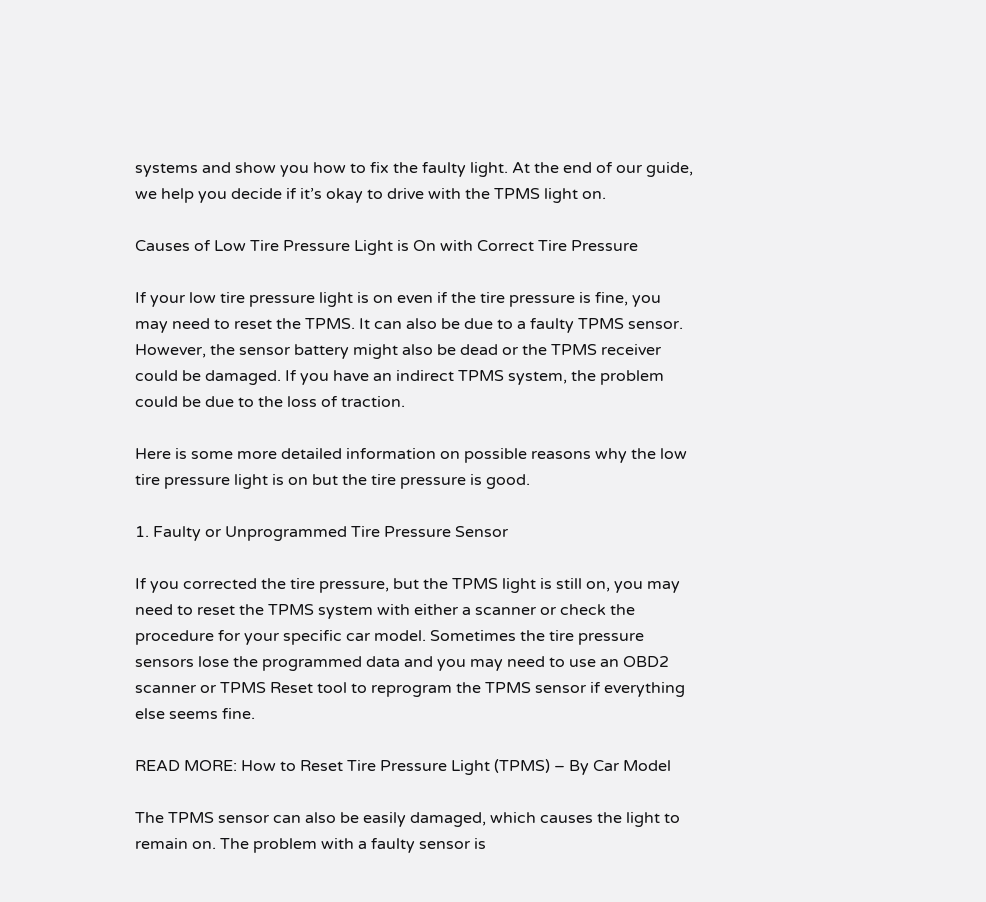systems and show you how to fix the faulty light. At the end of our guide, we help you decide if it’s okay to drive with the TPMS light on.

Causes of Low Tire Pressure Light is On with Correct Tire Pressure

If your low tire pressure light is on even if the tire pressure is fine, you may need to reset the TPMS. It can also be due to a faulty TPMS sensor. However, the sensor battery might also be dead or the TPMS receiver could be damaged. If you have an indirect TPMS system, the problem could be due to the loss of traction.

Here is some more detailed information on possible reasons why the low tire pressure light is on but the tire pressure is good.

1. Faulty or Unprogrammed Tire Pressure Sensor

If you corrected the tire pressure, but the TPMS light is still on, you may need to reset the TPMS system with either a scanner or check the procedure for your specific car model. Sometimes the tire pressure sensors lose the programmed data and you may need to use an OBD2 scanner or TPMS Reset tool to reprogram the TPMS sensor if everything else seems fine.

READ MORE: How to Reset Tire Pressure Light (TPMS) – By Car Model

The TPMS sensor can also be easily damaged, which causes the light to remain on. The problem with a faulty sensor is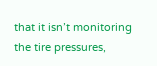that it isn’t monitoring the tire pressures,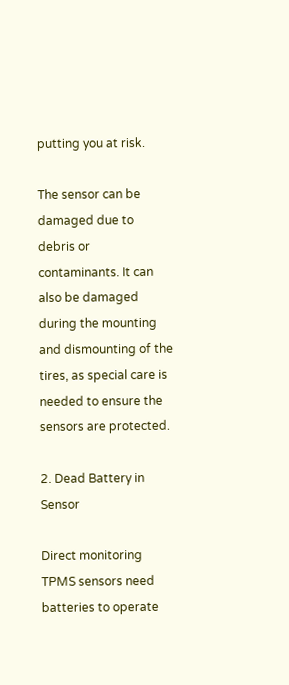putting you at risk.

The sensor can be damaged due to debris or contaminants. It can also be damaged during the mounting and dismounting of the tires, as special care is needed to ensure the sensors are protected.

2. Dead Battery in Sensor

Direct monitoring TPMS sensors need batteries to operate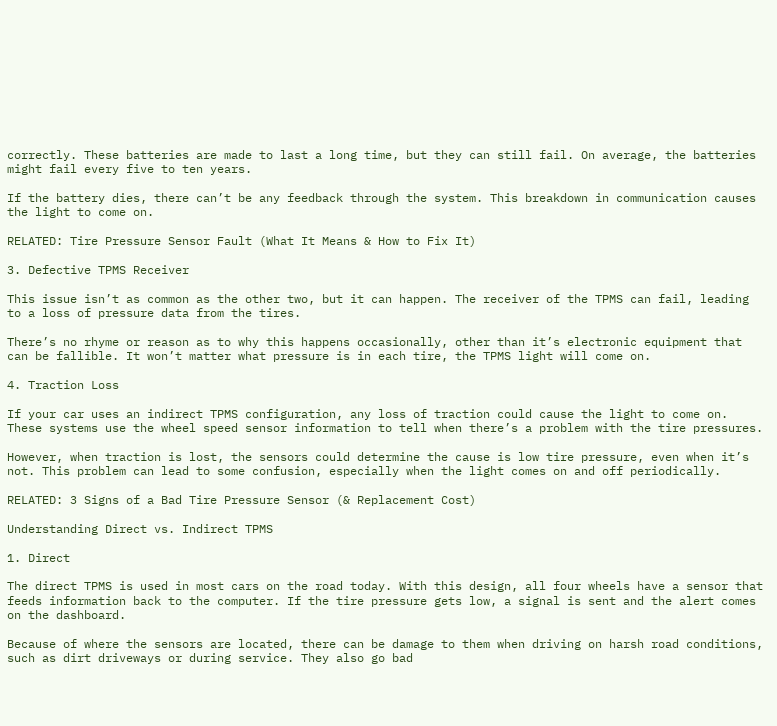correctly. These batteries are made to last a long time, but they can still fail. On average, the batteries might fail every five to ten years.

If the battery dies, there can’t be any feedback through the system. This breakdown in communication causes the light to come on.

RELATED: Tire Pressure Sensor Fault (What It Means & How to Fix It)

3. Defective TPMS Receiver

This issue isn’t as common as the other two, but it can happen. The receiver of the TPMS can fail, leading to a loss of pressure data from the tires.

There’s no rhyme or reason as to why this happens occasionally, other than it’s electronic equipment that can be fallible. It won’t matter what pressure is in each tire, the TPMS light will come on.

4. Traction Loss

If your car uses an indirect TPMS configuration, any loss of traction could cause the light to come on. These systems use the wheel speed sensor information to tell when there’s a problem with the tire pressures.

However, when traction is lost, the sensors could determine the cause is low tire pressure, even when it’s not. This problem can lead to some confusion, especially when the light comes on and off periodically.

RELATED: 3 Signs of a Bad Tire Pressure Sensor (& Replacement Cost)

Understanding Direct vs. Indirect TPMS

1. Direct

The direct TPMS is used in most cars on the road today. With this design, all four wheels have a sensor that feeds information back to the computer. If the tire pressure gets low, a signal is sent and the alert comes on the dashboard.

Because of where the sensors are located, there can be damage to them when driving on harsh road conditions, such as dirt driveways or during service. They also go bad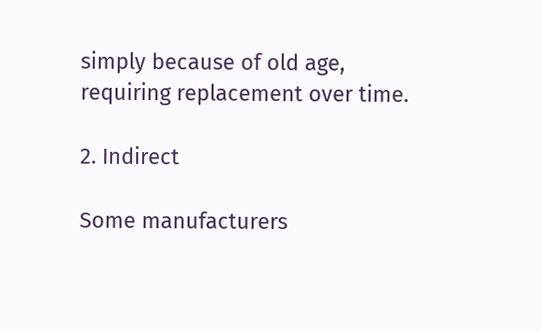simply because of old age, requiring replacement over time.

2. Indirect

Some manufacturers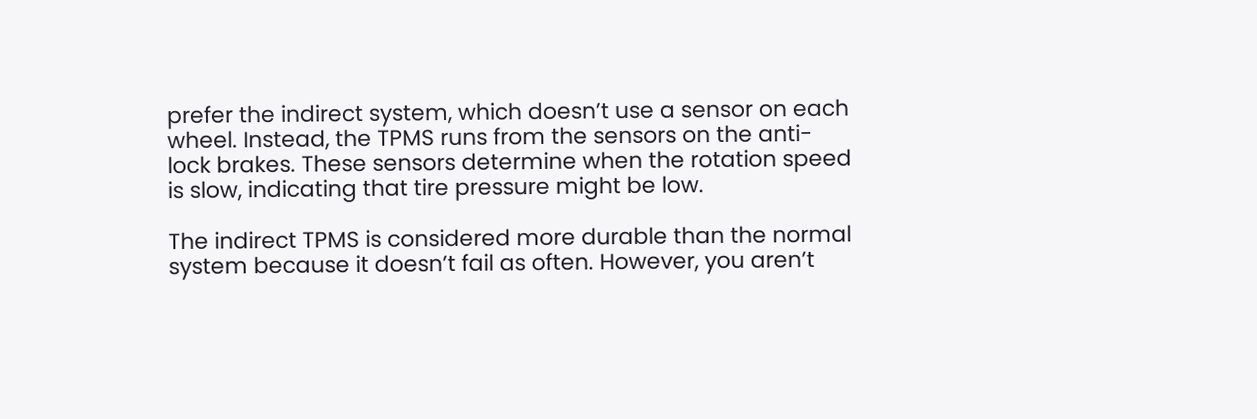prefer the indirect system, which doesn’t use a sensor on each wheel. Instead, the TPMS runs from the sensors on the anti-lock brakes. These sensors determine when the rotation speed is slow, indicating that tire pressure might be low.

The indirect TPMS is considered more durable than the normal system because it doesn’t fail as often. However, you aren’t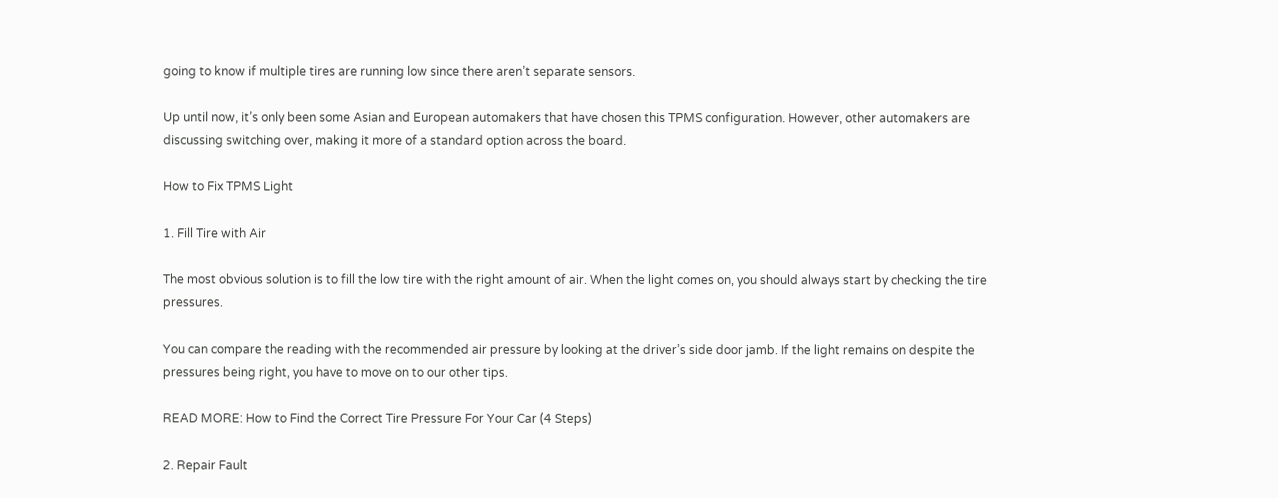going to know if multiple tires are running low since there aren’t separate sensors.

Up until now, it’s only been some Asian and European automakers that have chosen this TPMS configuration. However, other automakers are discussing switching over, making it more of a standard option across the board.

How to Fix TPMS Light

1. Fill Tire with Air

The most obvious solution is to fill the low tire with the right amount of air. When the light comes on, you should always start by checking the tire pressures.

You can compare the reading with the recommended air pressure by looking at the driver’s side door jamb. If the light remains on despite the pressures being right, you have to move on to our other tips.

READ MORE: How to Find the Correct Tire Pressure For Your Car (4 Steps)

2. Repair Fault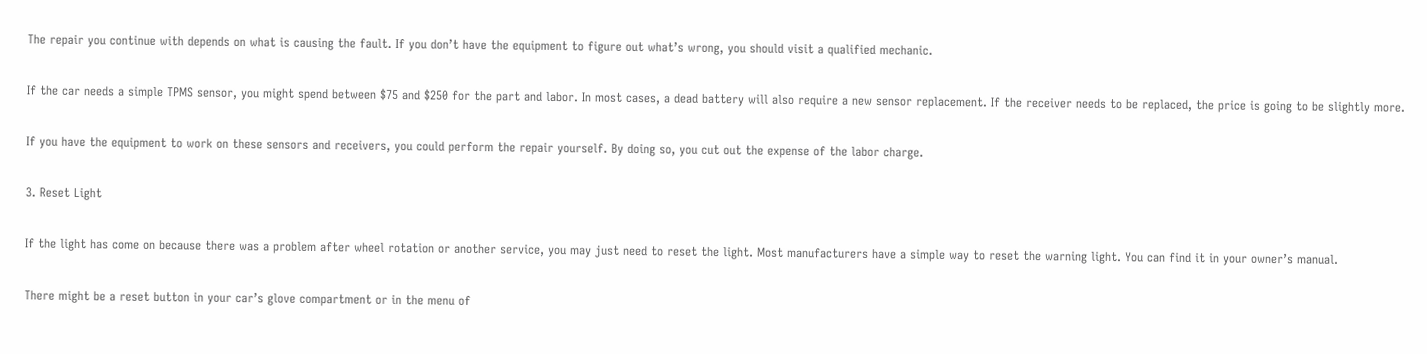The repair you continue with depends on what is causing the fault. If you don’t have the equipment to figure out what’s wrong, you should visit a qualified mechanic.

If the car needs a simple TPMS sensor, you might spend between $75 and $250 for the part and labor. In most cases, a dead battery will also require a new sensor replacement. If the receiver needs to be replaced, the price is going to be slightly more.

If you have the equipment to work on these sensors and receivers, you could perform the repair yourself. By doing so, you cut out the expense of the labor charge.

3. Reset Light

If the light has come on because there was a problem after wheel rotation or another service, you may just need to reset the light. Most manufacturers have a simple way to reset the warning light. You can find it in your owner’s manual.

There might be a reset button in your car’s glove compartment or in the menu of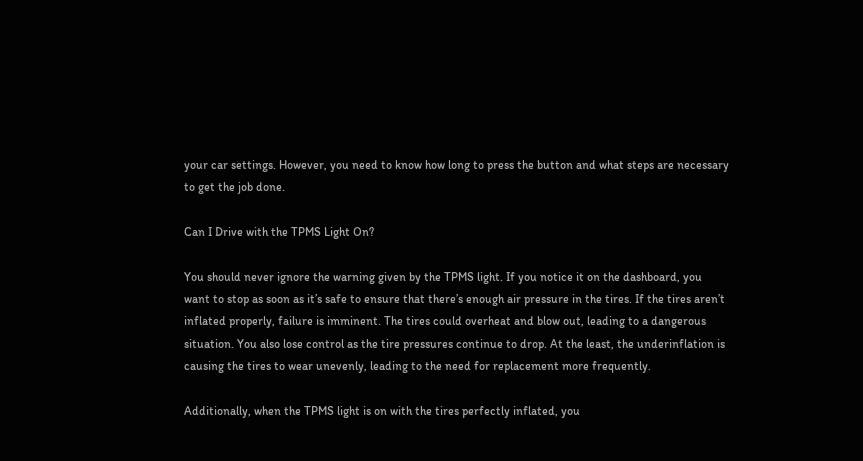your car settings. However, you need to know how long to press the button and what steps are necessary to get the job done.

Can I Drive with the TPMS Light On?

You should never ignore the warning given by the TPMS light. If you notice it on the dashboard, you want to stop as soon as it’s safe to ensure that there’s enough air pressure in the tires. If the tires aren’t inflated properly, failure is imminent. The tires could overheat and blow out, leading to a dangerous situation. You also lose control as the tire pressures continue to drop. At the least, the underinflation is causing the tires to wear unevenly, leading to the need for replacement more frequently.

Additionally, when the TPMS light is on with the tires perfectly inflated, you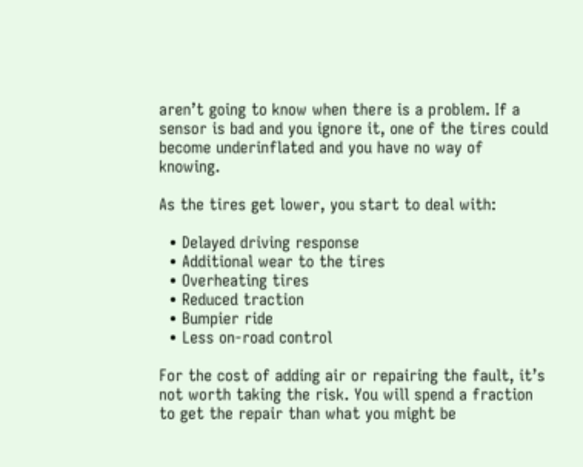aren’t going to know when there is a problem. If a sensor is bad and you ignore it, one of the tires could become underinflated and you have no way of knowing.

As the tires get lower, you start to deal with:

  • Delayed driving response
  • Additional wear to the tires
  • Overheating tires
  • Reduced traction
  • Bumpier ride
  • Less on-road control

For the cost of adding air or repairing the fault, it’s not worth taking the risk. You will spend a fraction to get the repair than what you might be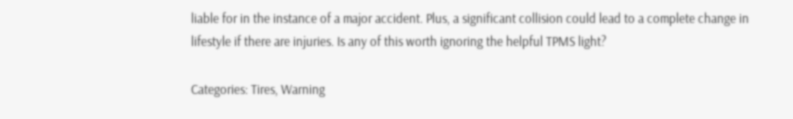liable for in the instance of a major accident. Plus, a significant collision could lead to a complete change in lifestyle if there are injuries. Is any of this worth ignoring the helpful TPMS light?

Categories: Tires, Warning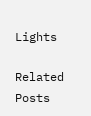Lights

Related Posts